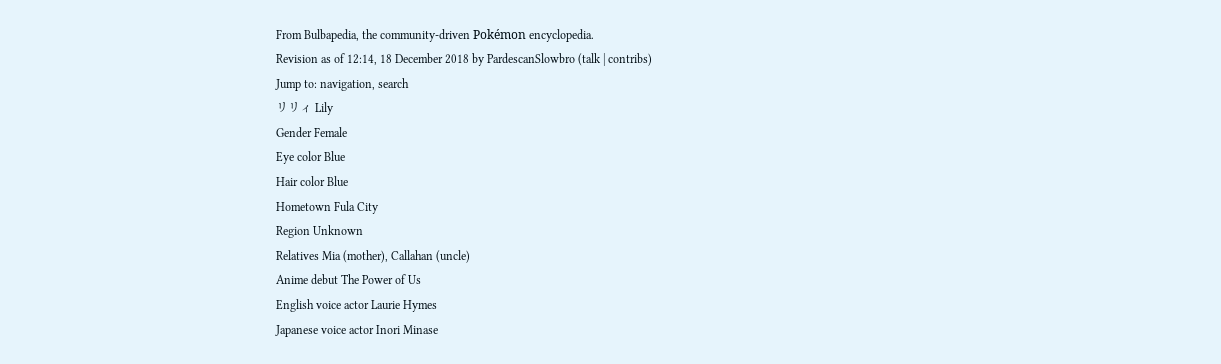From Bulbapedia, the community-driven Pokémon encyclopedia.
Revision as of 12:14, 18 December 2018 by PardescanSlowbro (talk | contribs)
Jump to: navigation, search
リリィ Lily
Gender Female
Eye color Blue
Hair color Blue
Hometown Fula City
Region Unknown
Relatives Mia (mother), Callahan (uncle)
Anime debut The Power of Us
English voice actor Laurie Hymes
Japanese voice actor Inori Minase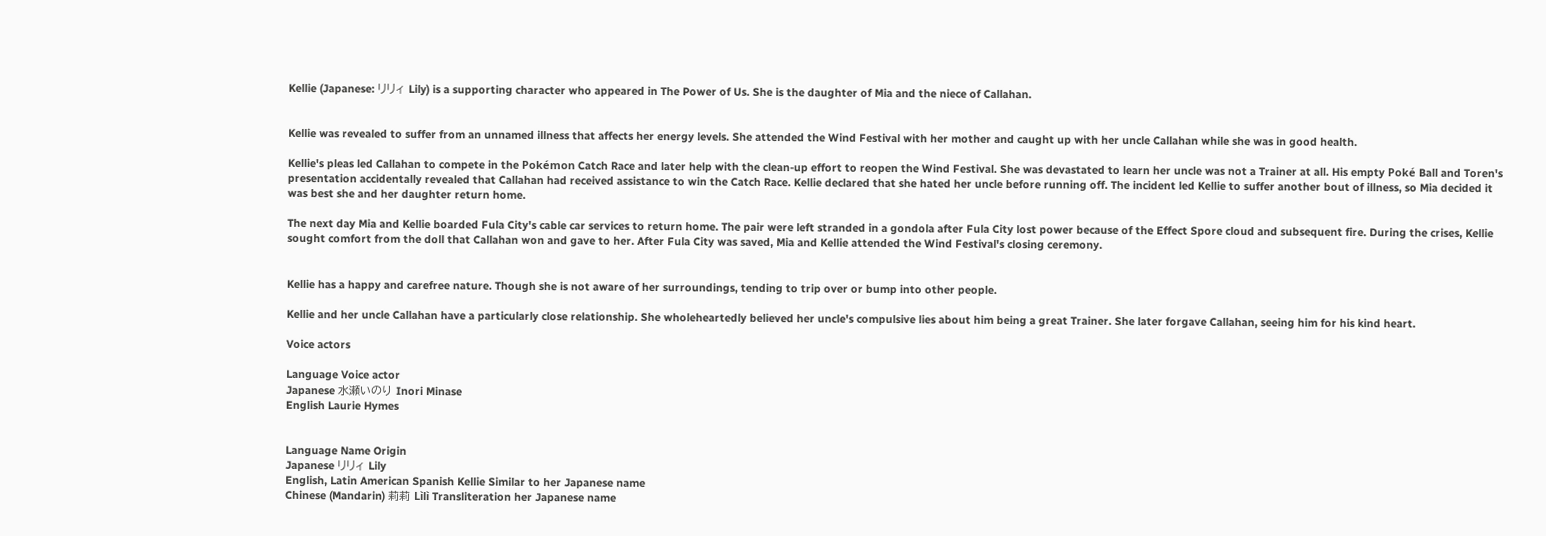Kellie (Japanese: リリィ Lily) is a supporting character who appeared in The Power of Us. She is the daughter of Mia and the niece of Callahan.


Kellie was revealed to suffer from an unnamed illness that affects her energy levels. She attended the Wind Festival with her mother and caught up with her uncle Callahan while she was in good health.

Kellie's pleas led Callahan to compete in the Pokémon Catch Race and later help with the clean-up effort to reopen the Wind Festival. She was devastated to learn her uncle was not a Trainer at all. His empty Poké Ball and Toren's presentation accidentally revealed that Callahan had received assistance to win the Catch Race. Kellie declared that she hated her uncle before running off. The incident led Kellie to suffer another bout of illness, so Mia decided it was best she and her daughter return home.

The next day Mia and Kellie boarded Fula City's cable car services to return home. The pair were left stranded in a gondola after Fula City lost power because of the Effect Spore cloud and subsequent fire. During the crises, Kellie sought comfort from the doll that Callahan won and gave to her. After Fula City was saved, Mia and Kellie attended the Wind Festival's closing ceremony.


Kellie has a happy and carefree nature. Though she is not aware of her surroundings, tending to trip over or bump into other people.

Kellie and her uncle Callahan have a particularly close relationship. She wholeheartedly believed her uncle's compulsive lies about him being a great Trainer. She later forgave Callahan, seeing him for his kind heart.

Voice actors

Language Voice actor
Japanese 水瀬いのり Inori Minase
English Laurie Hymes


Language Name Origin
Japanese リリィ Lily
English, Latin American Spanish Kellie Similar to her Japanese name
Chinese (Mandarin) 莉莉 Lìlì Transliteration her Japanese name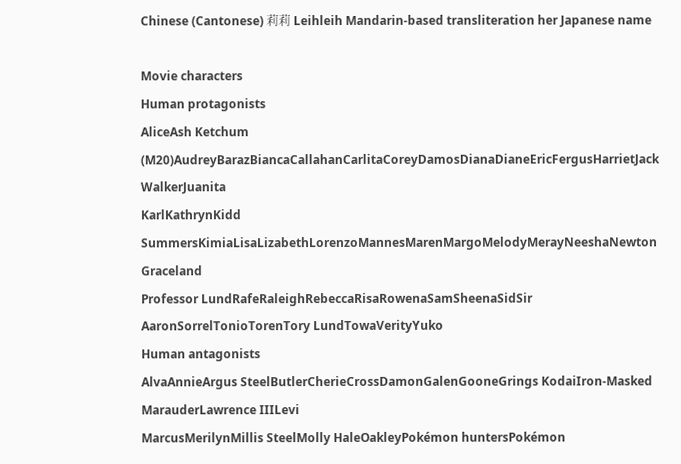Chinese (Cantonese) 莉莉 Leihleih Mandarin-based transliteration her Japanese name

Movie characters
Human protagonists
AliceAsh Ketchum (M20)AudreyBarazBiancaCallahanCarlitaCoreyDamosDianaDianeEricFergusHarrietJack WalkerJuanita
KarlKathrynKidd SummersKimiaLisaLizabethLorenzoMannesMarenMargoMelodyMerayNeeshaNewton Graceland
Professor LundRafeRaleighRebeccaRisaRowenaSamSheenaSidSir AaronSorrelTonioTorenTory LundTowaVerityYuko
Human antagonists
AlvaAnnieArgus SteelButlerCherieCrossDamonGalenGooneGrings KodaiIron-Masked MarauderLawrence IIILevi
MarcusMerilynMillis SteelMolly HaleOakleyPokémon huntersPokémon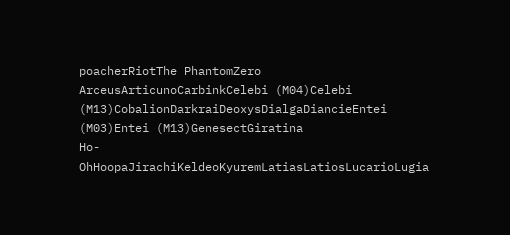poacherRiotThe PhantomZero
ArceusArticunoCarbinkCelebi (M04)Celebi (M13)CobalionDarkraiDeoxysDialgaDiancieEntei (M03)Entei (M13)GenesectGiratina
Ho-OhHoopaJirachiKeldeoKyuremLatiasLatiosLucarioLugia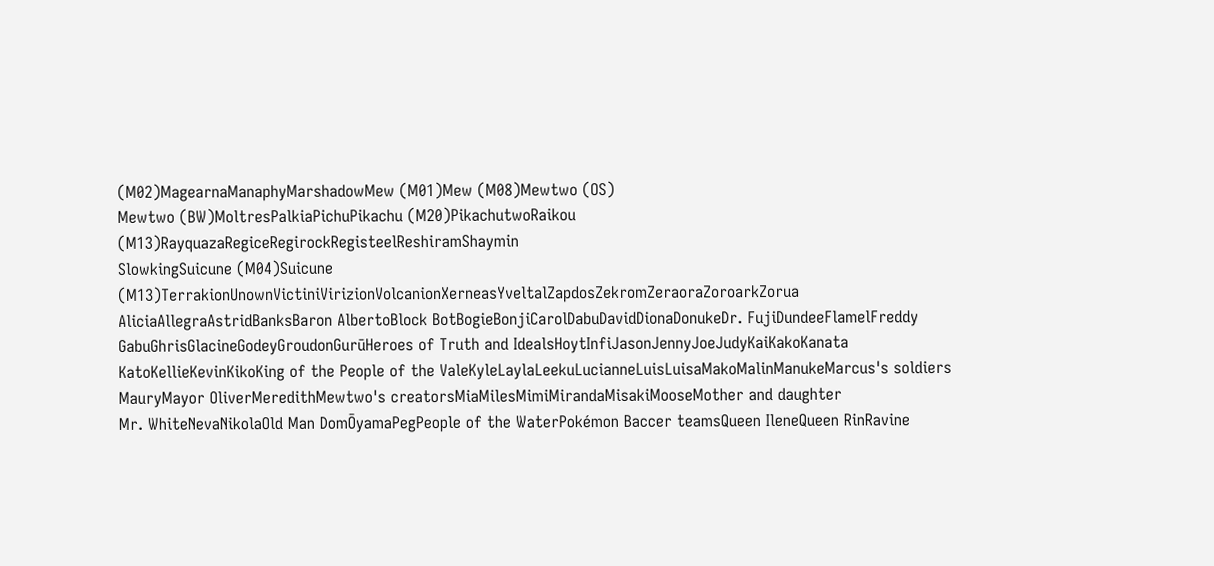(M02)MagearnaManaphyMarshadowMew (M01)Mew (M08)Mewtwo (OS)
Mewtwo (BW)MoltresPalkiaPichuPikachu (M20)PikachutwoRaikou (M13)RayquazaRegiceRegirockRegisteelReshiramShaymin
SlowkingSuicune (M04)Suicune (M13)TerrakionUnownVictiniVirizionVolcanionXerneasYveltalZapdosZekromZeraoraZoroarkZorua
AliciaAllegraAstridBanksBaron AlbertoBlock BotBogieBonjiCarolDabuDavidDionaDonukeDr. FujiDundeeFlamelFreddy
GabuGhrisGlacineGodeyGroudonGurūHeroes of Truth and IdealsHoytInfiJasonJennyJoeJudyKaiKakoKanata
KatoKellieKevinKikoKing of the People of the ValeKyleLaylaLeekuLucianneLuisLuisaMakoMalinManukeMarcus's soldiers
MauryMayor OliverMeredithMewtwo's creatorsMiaMilesMimiMirandaMisakiMooseMother and daughter
Mr. WhiteNevaNikolaOld Man DomŌyamaPegPeople of the WaterPokémon Baccer teamsQueen IleneQueen RinRavine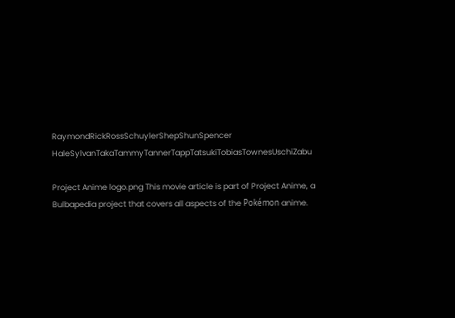RaymondRickRossSchuylerShepShunSpencer HaleSylvanTakaTammyTannerTappTatsukiTobiasTownesUschiZabu

Project Anime logo.png This movie article is part of Project Anime, a Bulbapedia project that covers all aspects of the Pokémon anime.